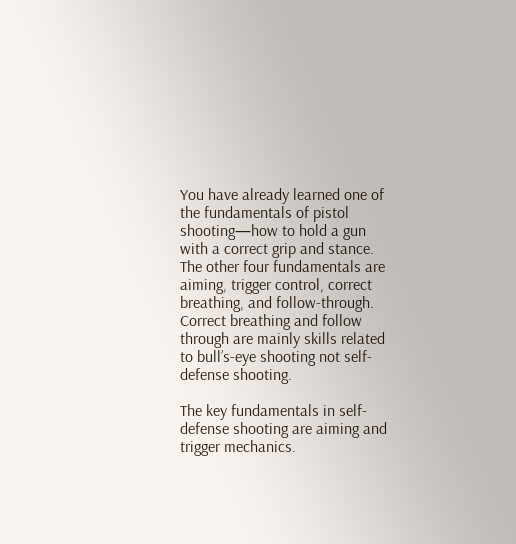You have already learned one of the fundamentals of pistol shooting—how to hold a gun with a correct grip and stance. The other four fundamentals are aiming, trigger control, correct breathing, and follow-through. Correct breathing and follow through are mainly skills related to bull’s-eye shooting not self-defense shooting.

The key fundamentals in self-defense shooting are aiming and trigger mechanics.